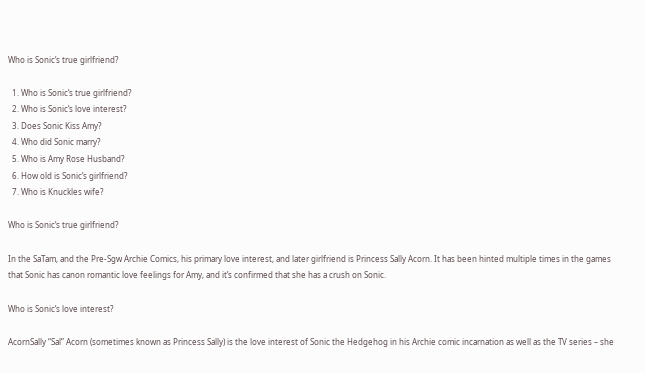Who is Sonic’s true girlfriend?

  1. Who is Sonic’s true girlfriend?
  2. Who is Sonic’s love interest?
  3. Does Sonic Kiss Amy?
  4. Who did Sonic marry?
  5. Who is Amy Rose Husband?
  6. How old is Sonic’s girlfriend?
  7. Who is Knuckles wife?

Who is Sonic’s true girlfriend?

In the SaTam, and the Pre-Sgw Archie Comics, his primary love interest, and later girlfriend is Princess Sally Acorn. It has been hinted multiple times in the games that Sonic has canon romantic love feelings for Amy, and it’s confirmed that she has a crush on Sonic.

Who is Sonic’s love interest?

AcornSally “Sal” Acorn (sometimes known as Princess Sally) is the love interest of Sonic the Hedgehog in his Archie comic incarnation as well as the TV series – she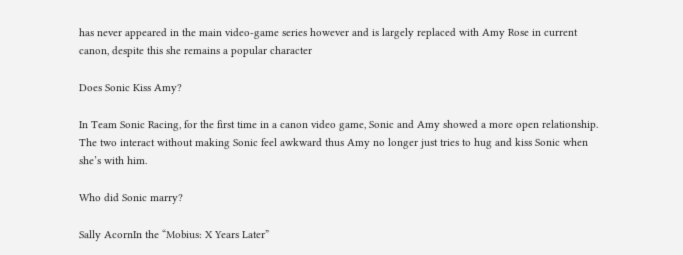has never appeared in the main video-game series however and is largely replaced with Amy Rose in current canon, despite this she remains a popular character

Does Sonic Kiss Amy?

In Team Sonic Racing, for the first time in a canon video game, Sonic and Amy showed a more open relationship. The two interact without making Sonic feel awkward thus Amy no longer just tries to hug and kiss Sonic when she’s with him.

Who did Sonic marry?

Sally AcornIn the “Mobius: X Years Later”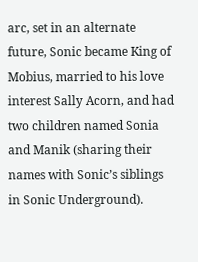arc, set in an alternate future, Sonic became King of Mobius, married to his love interest Sally Acorn, and had two children named Sonia and Manik (sharing their names with Sonic’s siblings in Sonic Underground).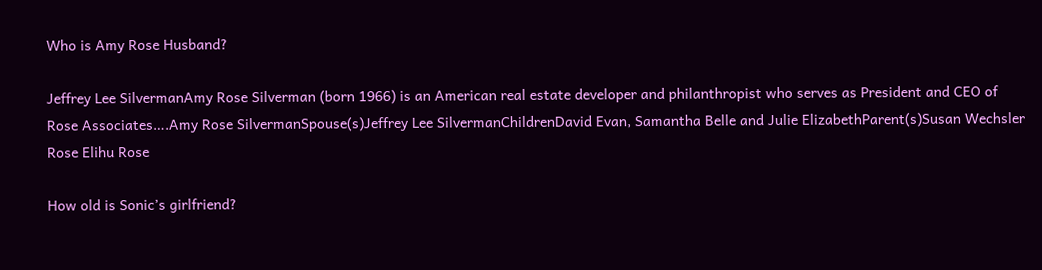Who is Amy Rose Husband?

Jeffrey Lee SilvermanAmy Rose Silverman (born 1966) is an American real estate developer and philanthropist who serves as President and CEO of Rose Associates….Amy Rose SilvermanSpouse(s)Jeffrey Lee SilvermanChildrenDavid Evan, Samantha Belle and Julie ElizabethParent(s)Susan Wechsler Rose Elihu Rose

How old is Sonic’s girlfriend?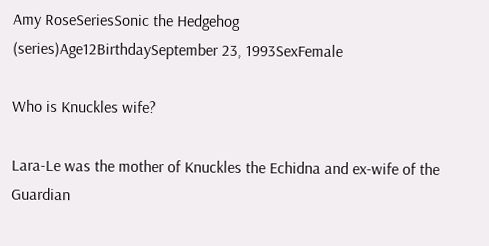Amy RoseSeriesSonic the Hedgehog (series)Age12BirthdaySeptember 23, 1993SexFemale

Who is Knuckles wife?

Lara-Le was the mother of Knuckles the Echidna and ex-wife of the Guardian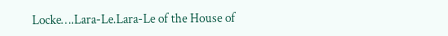Locke….Lara-Le.Lara-Le of the House of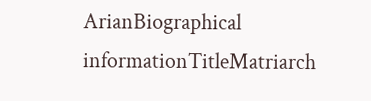ArianBiographical informationTitleMatriarch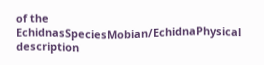of the EchidnasSpeciesMobian/EchidnaPhysical description